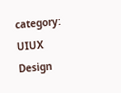category: UIUX Design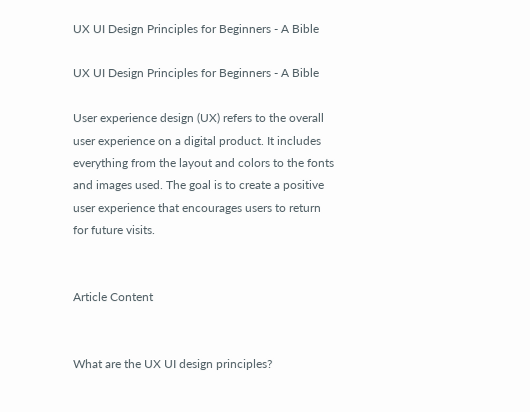UX UI Design Principles for Beginners - A Bible

UX UI Design Principles for Beginners - A Bible

User experience design (UX) refers to the overall user experience on a digital product. It includes everything from the layout and colors to the fonts and images used. The goal is to create a positive user experience that encourages users to return for future visits.


Article Content


What are the UX UI design principles?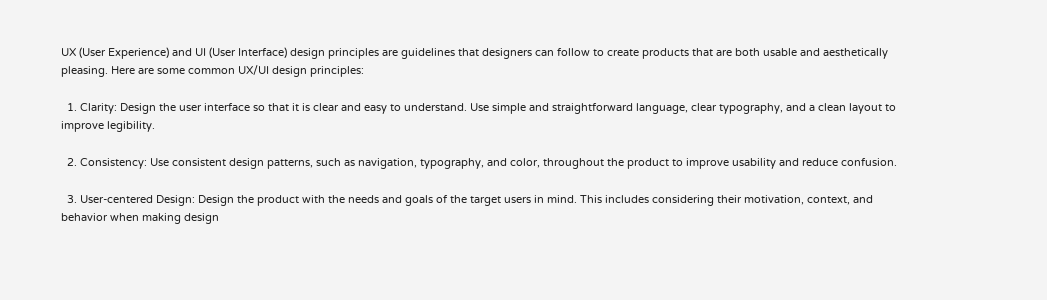UX (User Experience) and UI (User Interface) design principles are guidelines that designers can follow to create products that are both usable and aesthetically pleasing. Here are some common UX/UI design principles:

  1. Clarity: Design the user interface so that it is clear and easy to understand. Use simple and straightforward language, clear typography, and a clean layout to improve legibility.

  2. Consistency: Use consistent design patterns, such as navigation, typography, and color, throughout the product to improve usability and reduce confusion.

  3. User-centered Design: Design the product with the needs and goals of the target users in mind. This includes considering their motivation, context, and behavior when making design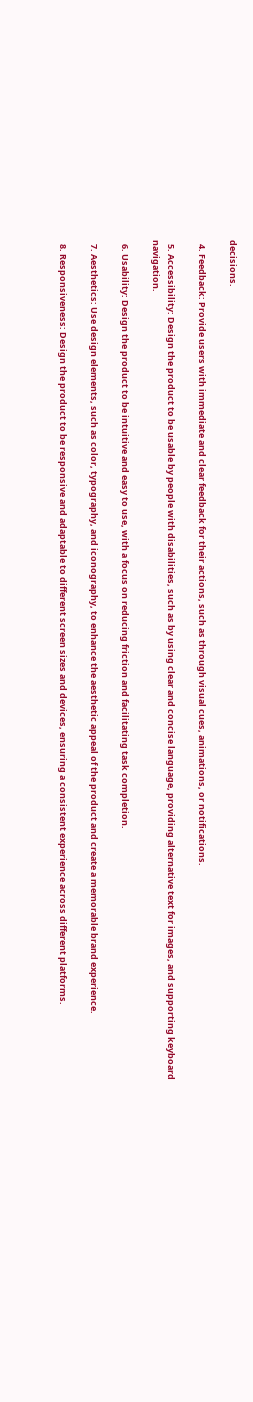decisions.

  4. Feedback: Provide users with immediate and clear feedback for their actions, such as through visual cues, animations, or notifications.

  5. Accessibility: Design the product to be usable by people with disabilities, such as by using clear and concise language, providing alternative text for images, and supporting keyboard navigation.

  6. Usability: Design the product to be intuitive and easy to use, with a focus on reducing friction and facilitating task completion.

  7. Aesthetics: Use design elements, such as color, typography, and iconography, to enhance the aesthetic appeal of the product and create a memorable brand experience.

  8. Responsiveness: Design the product to be responsive and adaptable to different screen sizes and devices, ensuring a consistent experience across different platforms.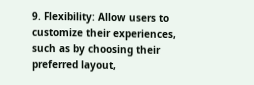9. Flexibility: Allow users to customize their experiences, such as by choosing their preferred layout,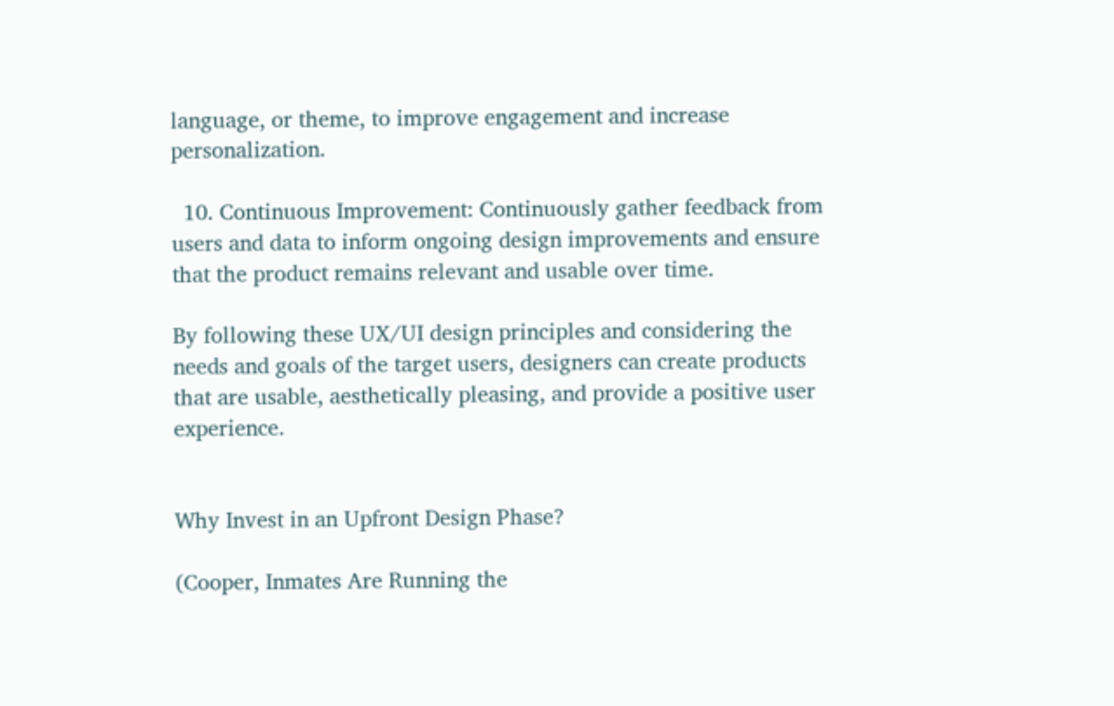language, or theme, to improve engagement and increase personalization.

  10. Continuous Improvement: Continuously gather feedback from users and data to inform ongoing design improvements and ensure that the product remains relevant and usable over time.

By following these UX/UI design principles and considering the needs and goals of the target users, designers can create products that are usable, aesthetically pleasing, and provide a positive user experience.


Why Invest in an Upfront Design Phase?

(Cooper, Inmates Are Running the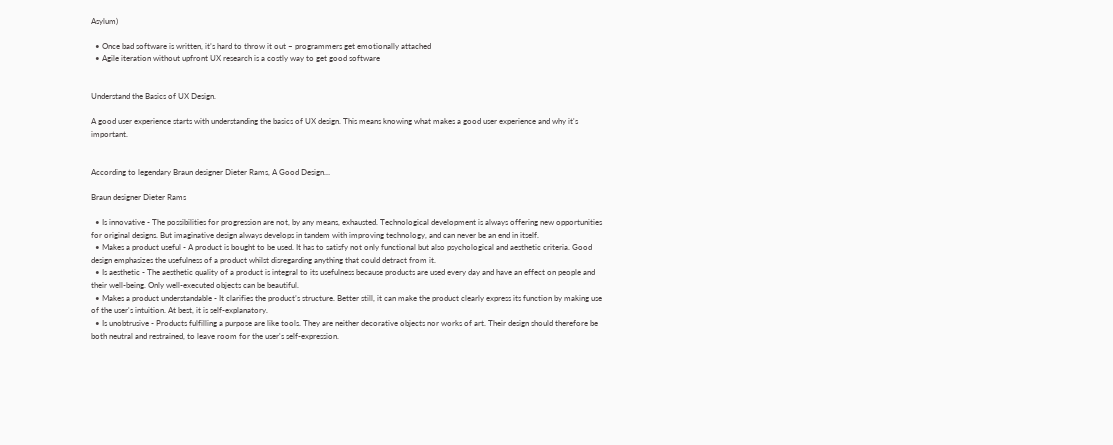Asylum)

  • Once bad software is written, it’s hard to throw it out – programmers get emotionally attached
  • Agile iteration without upfront UX research is a costly way to get good software


Understand the Basics of UX Design.

A good user experience starts with understanding the basics of UX design. This means knowing what makes a good user experience and why it's important.


According to legendary Braun designer Dieter Rams, A Good Design…

Braun designer Dieter Rams

  • Is innovative - The possibilities for progression are not, by any means, exhausted. Technological development is always offering new opportunities for original designs. But imaginative design always develops in tandem with improving technology, and can never be an end in itself.
  • Makes a product useful - A product is bought to be used. It has to satisfy not only functional but also psychological and aesthetic criteria. Good design emphasizes the usefulness of a product whilst disregarding anything that could detract from it.
  • Is aesthetic - The aesthetic quality of a product is integral to its usefulness because products are used every day and have an effect on people and their well-being. Only well-executed objects can be beautiful.
  • Makes a product understandable - It clarifies the product’s structure. Better still, it can make the product clearly express its function by making use of the user's intuition. At best, it is self-explanatory.
  • Is unobtrusive - Products fulfilling a purpose are like tools. They are neither decorative objects nor works of art. Their design should therefore be both neutral and restrained, to leave room for the user's self-expression.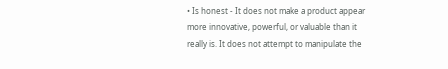• Is honest - It does not make a product appear more innovative, powerful, or valuable than it really is. It does not attempt to manipulate the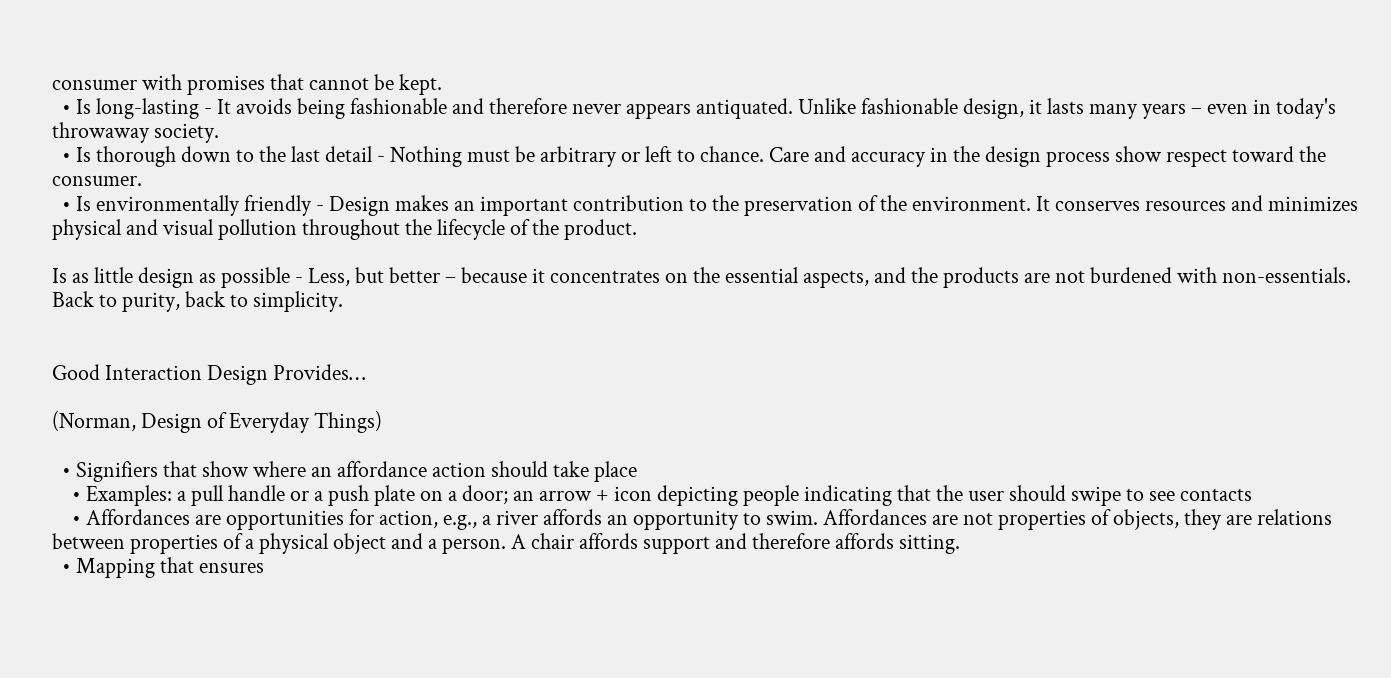consumer with promises that cannot be kept.
  • Is long-lasting - It avoids being fashionable and therefore never appears antiquated. Unlike fashionable design, it lasts many years – even in today's throwaway society.
  • Is thorough down to the last detail - Nothing must be arbitrary or left to chance. Care and accuracy in the design process show respect toward the consumer.
  • Is environmentally friendly - Design makes an important contribution to the preservation of the environment. It conserves resources and minimizes physical and visual pollution throughout the lifecycle of the product.

Is as little design as possible - Less, but better – because it concentrates on the essential aspects, and the products are not burdened with non-essentials. Back to purity, back to simplicity.


Good Interaction Design Provides…

(Norman, Design of Everyday Things)

  • Signifiers that show where an affordance action should take place
    • Examples: a pull handle or a push plate on a door; an arrow + icon depicting people indicating that the user should swipe to see contacts
    • Affordances are opportunities for action, e.g., a river affords an opportunity to swim. Affordances are not properties of objects, they are relations between properties of a physical object and a person. A chair affords support and therefore affords sitting.
  • Mapping that ensures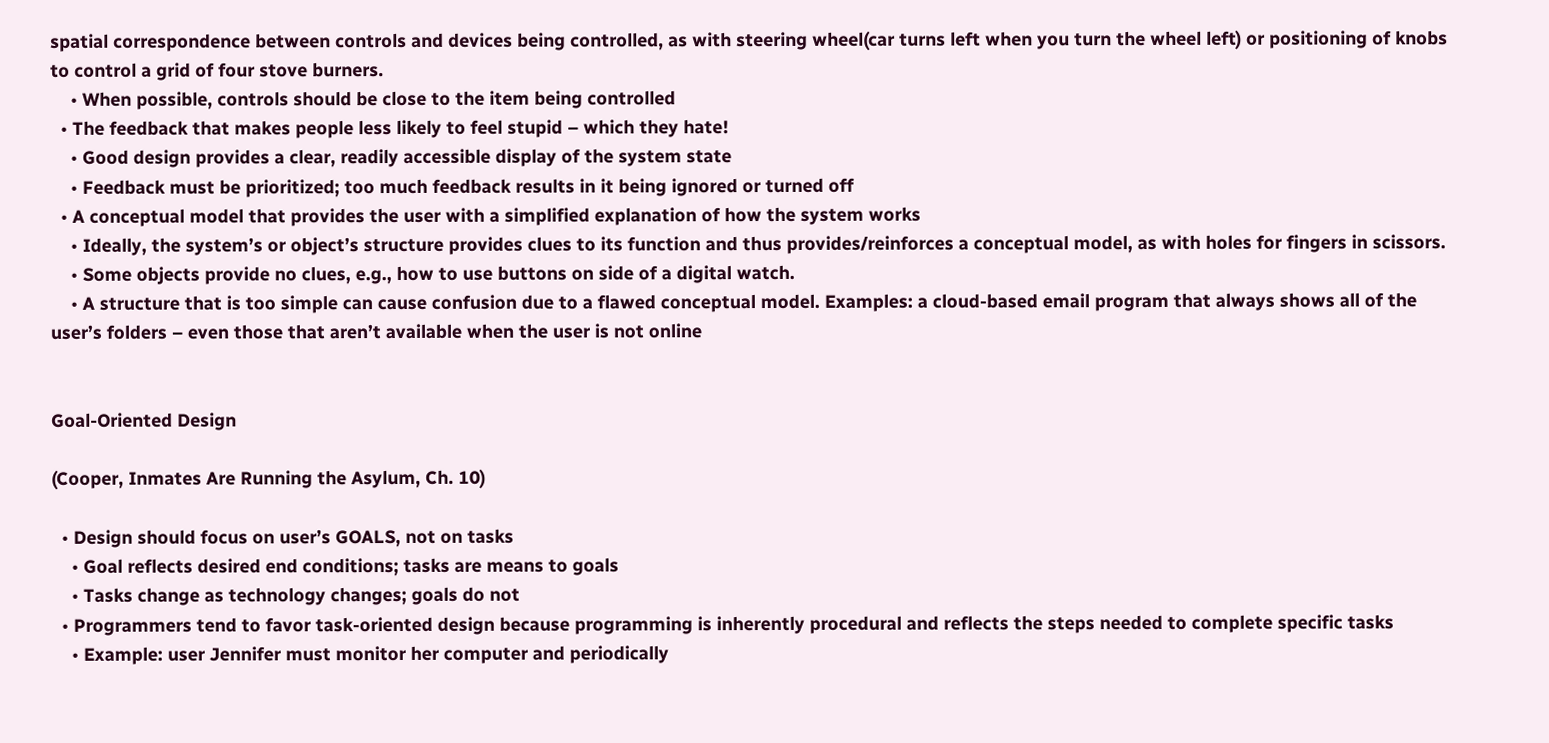spatial correspondence between controls and devices being controlled, as with steering wheel(car turns left when you turn the wheel left) or positioning of knobs to control a grid of four stove burners.
    • When possible, controls should be close to the item being controlled
  • The feedback that makes people less likely to feel stupid – which they hate!
    • Good design provides a clear, readily accessible display of the system state
    • Feedback must be prioritized; too much feedback results in it being ignored or turned off
  • A conceptual model that provides the user with a simplified explanation of how the system works
    • Ideally, the system’s or object’s structure provides clues to its function and thus provides/reinforces a conceptual model, as with holes for fingers in scissors.
    • Some objects provide no clues, e.g., how to use buttons on side of a digital watch.
    • A structure that is too simple can cause confusion due to a flawed conceptual model. Examples: a cloud-based email program that always shows all of the user’s folders – even those that aren’t available when the user is not online


Goal-Oriented Design

(Cooper, Inmates Are Running the Asylum, Ch. 10)

  • Design should focus on user’s GOALS, not on tasks
    • Goal reflects desired end conditions; tasks are means to goals
    • Tasks change as technology changes; goals do not
  • Programmers tend to favor task-oriented design because programming is inherently procedural and reflects the steps needed to complete specific tasks
    • Example: user Jennifer must monitor her computer and periodically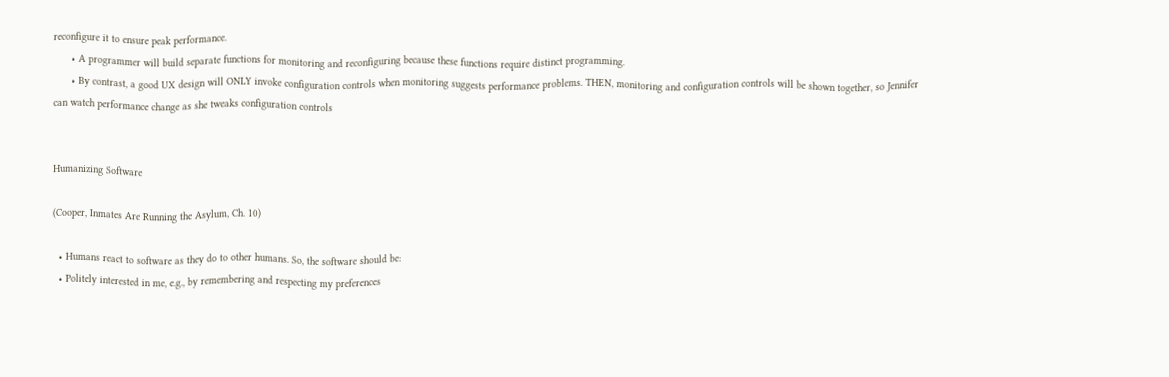reconfigure it to ensure peak performance.
      • A programmer will build separate functions for monitoring and reconfiguring because these functions require distinct programming.
      • By contrast, a good UX design will ONLY invoke configuration controls when monitoring suggests performance problems. THEN, monitoring and configuration controls will be shown together, so Jennifer can watch performance change as she tweaks configuration controls


Humanizing Software

(Cooper, Inmates Are Running the Asylum, Ch. 10)

  • Humans react to software as they do to other humans. So, the software should be:
  • Politely interested in me, e.g., by remembering and respecting my preferences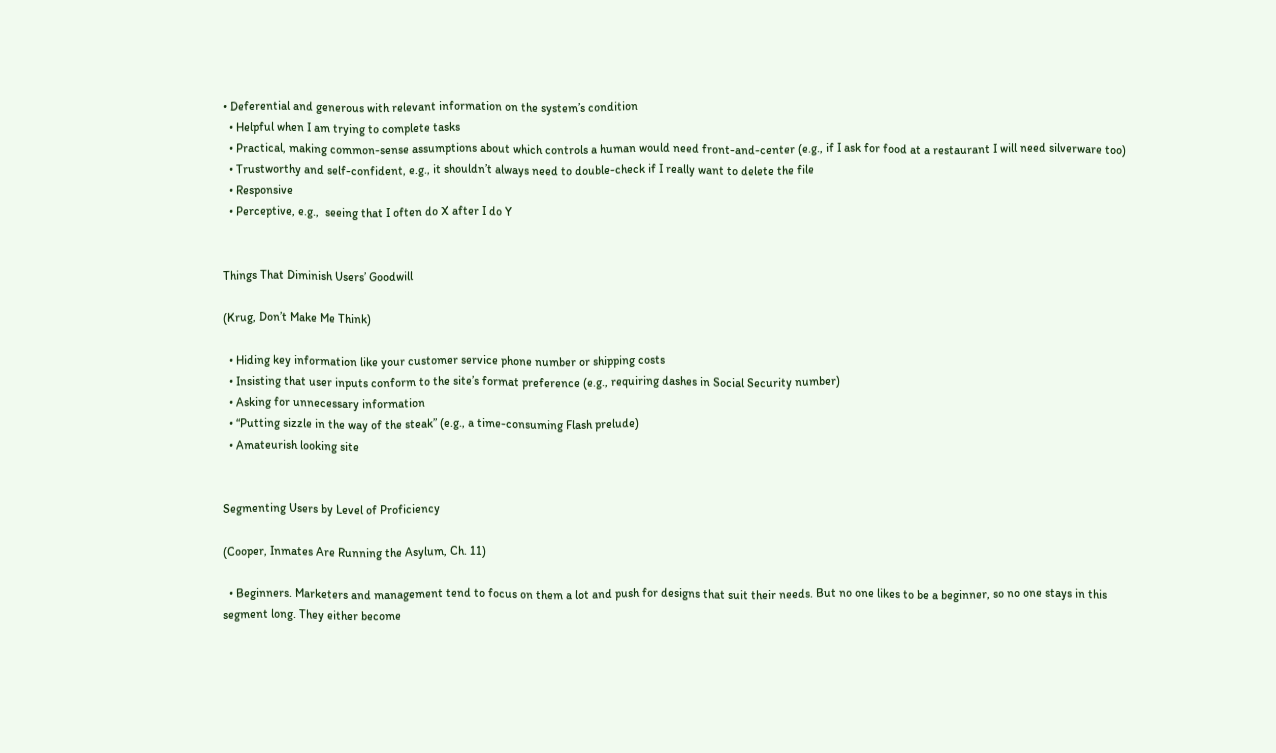• Deferential and generous with relevant information on the system’s condition
  • Helpful when I am trying to complete tasks
  • Practical, making common-sense assumptions about which controls a human would need front-and-center (e.g., if I ask for food at a restaurant I will need silverware too)
  • Trustworthy and self-confident, e.g., it shouldn’t always need to double-check if I really want to delete the file
  • Responsive
  • Perceptive, e.g.,  seeing that I often do X after I do Y


Things That Diminish Users’ Goodwill

(Krug, Don’t Make Me Think)

  • Hiding key information like your customer service phone number or shipping costs
  • Insisting that user inputs conform to the site’s format preference (e.g., requiring dashes in Social Security number)
  • Asking for unnecessary information
  • “Putting sizzle in the way of the steak” (e.g., a time-consuming Flash prelude)
  • Amateurish looking site


Segmenting Users by Level of Proficiency

(Cooper, Inmates Are Running the Asylum, Ch. 11)

  • Beginners. Marketers and management tend to focus on them a lot and push for designs that suit their needs. But no one likes to be a beginner, so no one stays in this segment long. They either become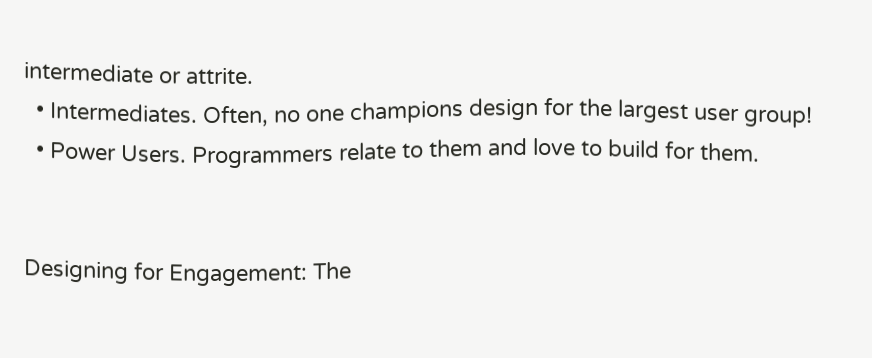intermediate or attrite.
  • Intermediates. Often, no one champions design for the largest user group!
  • Power Users. Programmers relate to them and love to build for them.


Designing for Engagement: The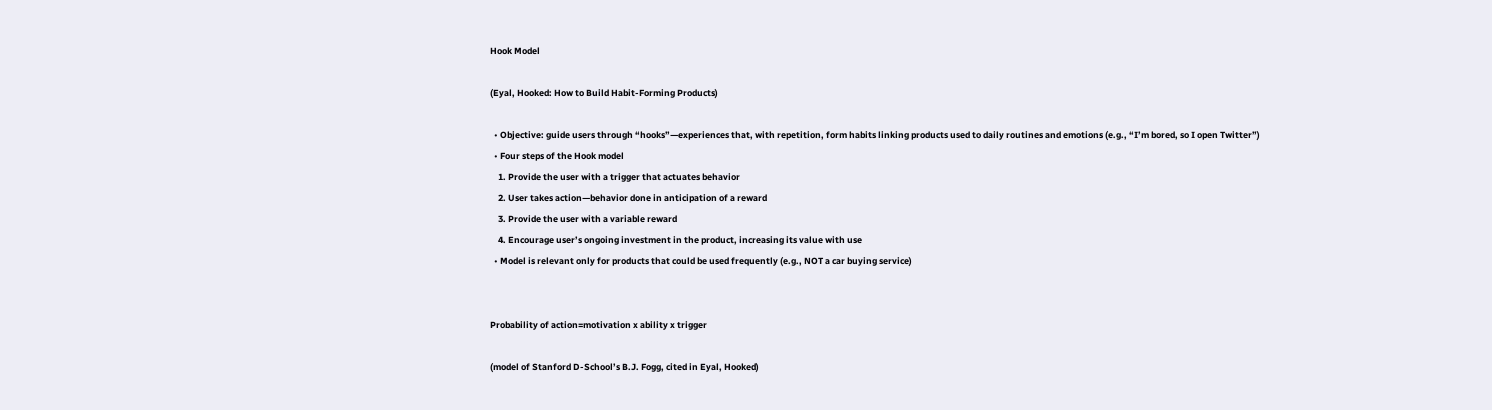Hook Model

(Eyal, Hooked: How to Build Habit-Forming Products)

  • Objective: guide users through “hooks”—experiences that, with repetition, form habits linking products used to daily routines and emotions (e.g., “I’m bored, so I open Twitter”)
  • Four steps of the Hook model
    1. Provide the user with a trigger that actuates behavior
    2. User takes action—behavior done in anticipation of a reward
    3. Provide the user with a variable reward
    4. Encourage user’s ongoing investment in the product, increasing its value with use
  • Model is relevant only for products that could be used frequently (e.g., NOT a car buying service)


Probability of action=motivation x ability x trigger

(model of Stanford D-School’s B.J. Fogg, cited in Eyal, Hooked)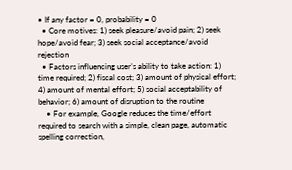• If any factor = 0, probability = 0
  • Core motives: 1) seek pleasure/avoid pain; 2) seek hope/avoid fear; 3) seek social acceptance/avoid rejection
  • Factors influencing user’s ability to take action: 1) time required; 2) fiscal cost; 3) amount of physical effort; 4) amount of mental effort; 5) social acceptability of behavior; 6) amount of disruption to the routine
    • For example, Google reduces the time/effort required to search with a simple, clean page, automatic spelling correction,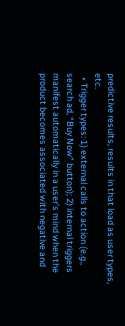predictive results, results in that load as user types, etc.
  • Trigger types: 1) external calls to action (e.g., search ad, “Buy Now” button); 2) internal triggers manifest automatically in a user’s mind when the product becomes associated with negative and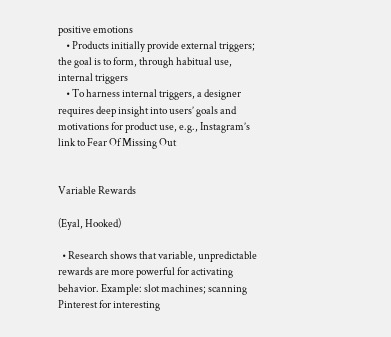positive emotions
    • Products initially provide external triggers; the goal is to form, through habitual use, internal triggers
    • To harness internal triggers, a designer requires deep insight into users’ goals and motivations for product use, e.g., Instagram’s link to Fear Of Missing Out


Variable Rewards

(Eyal, Hooked)

  • Research shows that variable, unpredictable rewards are more powerful for activating behavior. Example: slot machines; scanning Pinterest for interesting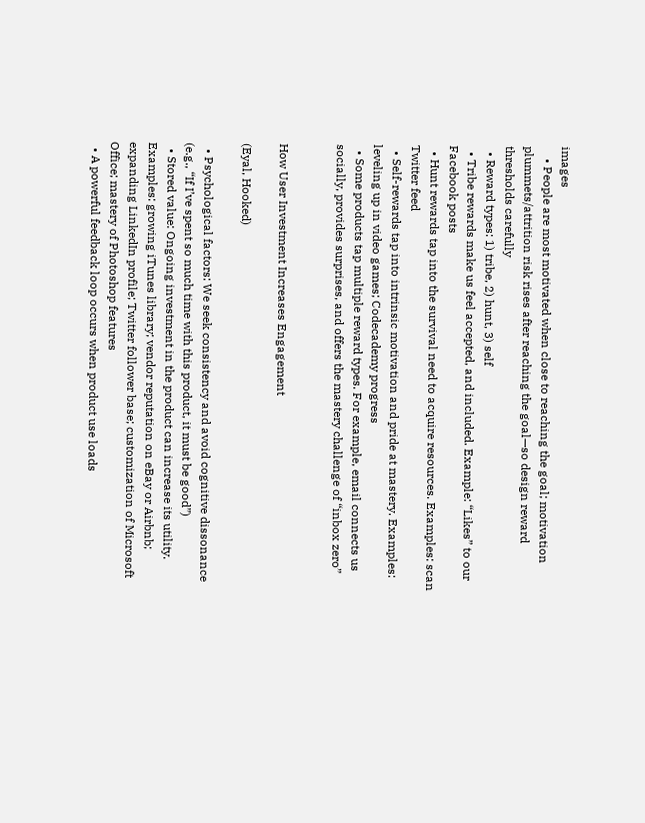images
    • People are most motivated when close to reaching the goal; motivation plummets/attrition risk rises after reaching the goal—so design reward thresholds carefully
  • Reward types: 1) tribe, 2) hunt, 3) self
  • Tribe rewards make us feel accepted, and included. Example: “Likes” to our Facebook posts
  • Hunt rewards tap into the survival need to acquire resources. Examples: scan Twitter feed
  • Self-rewards tap into intrinsic motivation and pride at mastery. Examples: leveling up in video games; Codecademy progress
  • Some products tap multiple reward types. For example, email connects us socially, provides surprises, and offers the mastery challenge of “inbox zero”


How User Investment Increases Engagement

(Eyal, Hooked)

  • Psychological factors: We seek consistency and avoid cognitive dissonance (e.g., “If I’ve spent so much time with this product, it must be good”)
  • Stored value: Ongoing investment in the product can increase its utility. Examples: growing iTunes library; vendor reputation on eBay or Airbnb; expanding LinkedIn profile; Twitter follower base; customization of Microsoft Office; mastery of Photoshop features
  • A powerful feedback loop occurs when product use loads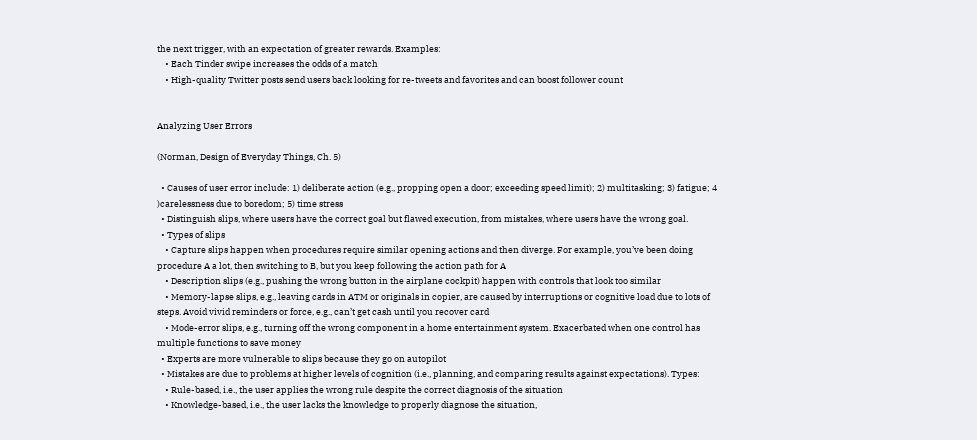the next trigger, with an expectation of greater rewards. Examples:
    • Each Tinder swipe increases the odds of a match
    • High-quality Twitter posts send users back looking for re-tweets and favorites and can boost follower count


Analyzing User Errors

(Norman, Design of Everyday Things, Ch. 5)

  • Causes of user error include: 1) deliberate action (e.g., propping open a door; exceeding speed limit); 2) multitasking; 3) fatigue; 4 )carelessness due to boredom; 5) time stress
  • Distinguish slips, where users have the correct goal but flawed execution, from mistakes, where users have the wrong goal.
  • Types of slips
    • Capture slips happen when procedures require similar opening actions and then diverge. For example, you’ve been doing procedure A a lot, then switching to B, but you keep following the action path for A
    • Description slips (e.g., pushing the wrong button in the airplane cockpit) happen with controls that look too similar
    • Memory-lapse slips, e.g., leaving cards in ATM or originals in copier, are caused by interruptions or cognitive load due to lots of steps. Avoid vivid reminders or force, e.g., can’t get cash until you recover card
    • Mode-error slips, e.g., turning off the wrong component in a home entertainment system. Exacerbated when one control has multiple functions to save money
  • Experts are more vulnerable to slips because they go on autopilot
  • Mistakes are due to problems at higher levels of cognition (i.e., planning, and comparing results against expectations). Types:
    • Rule-based, i.e., the user applies the wrong rule despite the correct diagnosis of the situation
    • Knowledge-based, i.e., the user lacks the knowledge to properly diagnose the situation,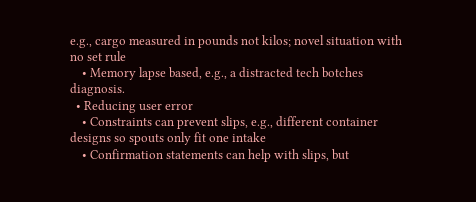e.g., cargo measured in pounds not kilos; novel situation with no set rule
    • Memory lapse based, e.g., a distracted tech botches diagnosis.
  • Reducing user error
    • Constraints can prevent slips, e.g., different container designs so spouts only fit one intake
    • Confirmation statements can help with slips, but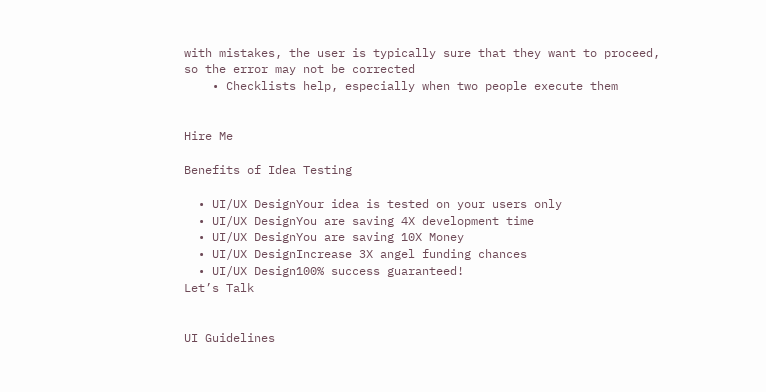with mistakes, the user is typically sure that they want to proceed, so the error may not be corrected
    • Checklists help, especially when two people execute them


Hire Me

Benefits of Idea Testing

  • UI/UX DesignYour idea is tested on your users only
  • UI/UX DesignYou are saving 4X development time
  • UI/UX DesignYou are saving 10X Money
  • UI/UX DesignIncrease 3X angel funding chances
  • UI/UX Design100% success guaranteed!
Let’s Talk


UI Guidelines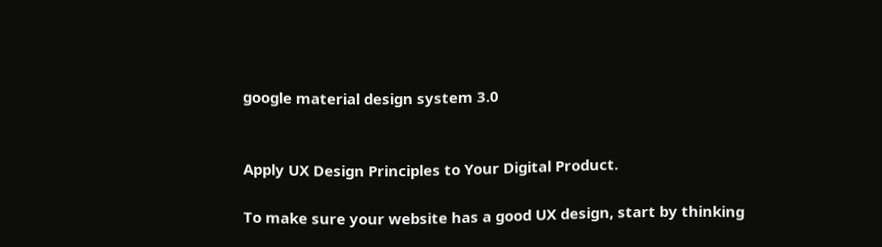google material design system 3.0


Apply UX Design Principles to Your Digital Product.

To make sure your website has a good UX design, start by thinking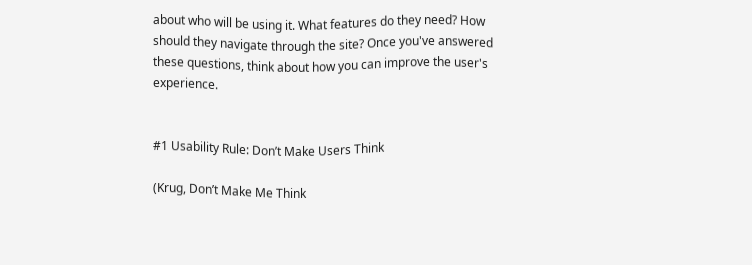about who will be using it. What features do they need? How should they navigate through the site? Once you've answered these questions, think about how you can improve the user's experience.


#1 Usability Rule: Don’t Make Users Think

(Krug, Don’t Make Me Think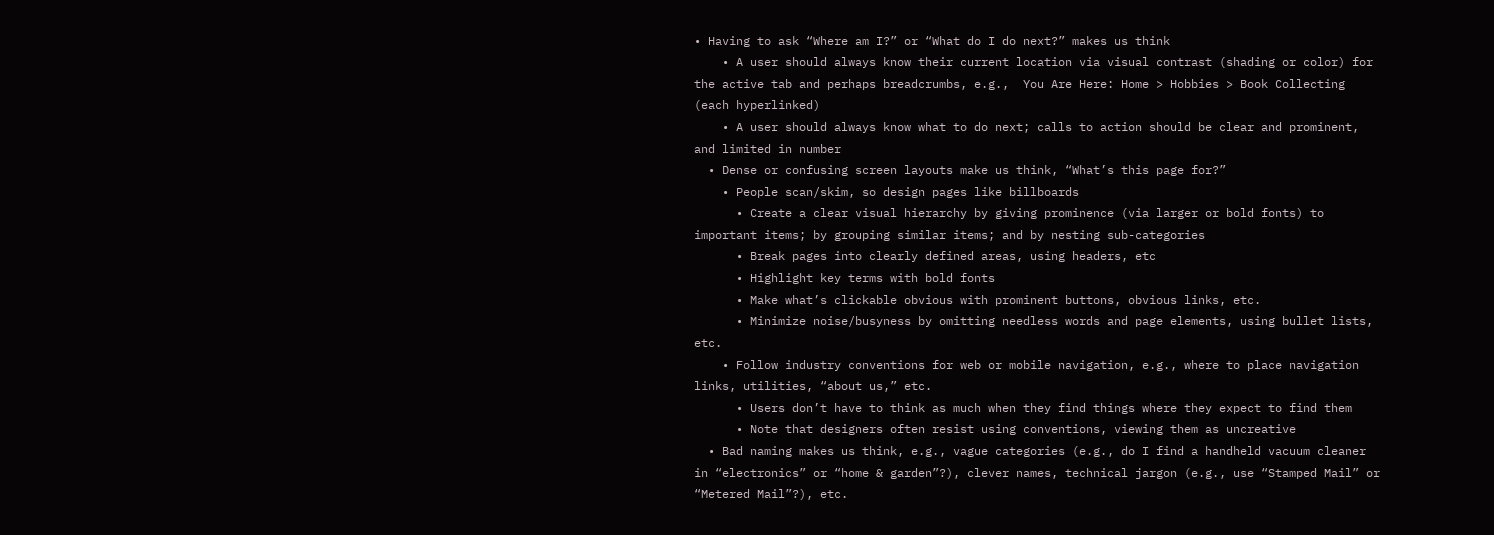• Having to ask “Where am I?” or “What do I do next?” makes us think
    • A user should always know their current location via visual contrast (shading or color) for the active tab and perhaps breadcrumbs, e.g.,  You Are Here: Home > Hobbies > Book Collecting (each hyperlinked)
    • A user should always know what to do next; calls to action should be clear and prominent, and limited in number
  • Dense or confusing screen layouts make us think, “What’s this page for?”
    • People scan/skim, so design pages like billboards
      • Create a clear visual hierarchy by giving prominence (via larger or bold fonts) to important items; by grouping similar items; and by nesting sub-categories
      • Break pages into clearly defined areas, using headers, etc
      • Highlight key terms with bold fonts
      • Make what’s clickable obvious with prominent buttons, obvious links, etc.
      • Minimize noise/busyness by omitting needless words and page elements, using bullet lists, etc.
    • Follow industry conventions for web or mobile navigation, e.g., where to place navigation links, utilities, “about us,” etc.
      • Users don’t have to think as much when they find things where they expect to find them
      • Note that designers often resist using conventions, viewing them as uncreative
  • Bad naming makes us think, e.g., vague categories (e.g., do I find a handheld vacuum cleaner in “electronics” or “home & garden”?), clever names, technical jargon (e.g., use “Stamped Mail” or “Metered Mail”?), etc.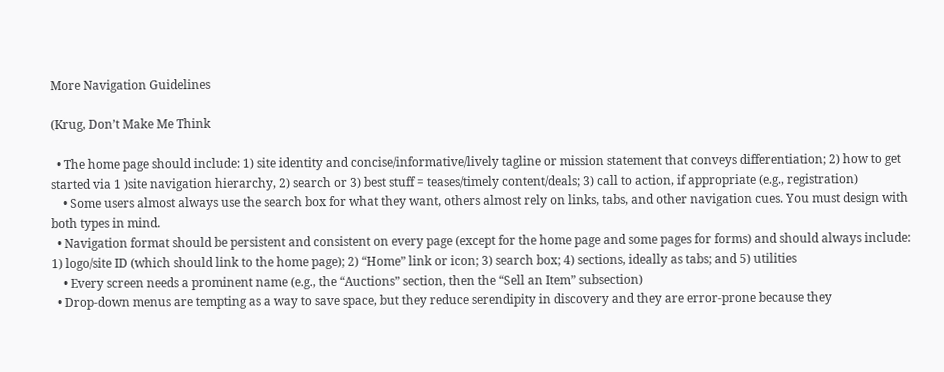More Navigation Guidelines

(Krug, Don’t Make Me Think

  • The home page should include: 1) site identity and concise/informative/lively tagline or mission statement that conveys differentiation; 2) how to get started via 1 )site navigation hierarchy, 2) search or 3) best stuff = teases/timely content/deals; 3) call to action, if appropriate (e.g., registration)
    • Some users almost always use the search box for what they want, others almost rely on links, tabs, and other navigation cues. You must design with both types in mind.
  • Navigation format should be persistent and consistent on every page (except for the home page and some pages for forms) and should always include: 1) logo/site ID (which should link to the home page); 2) “Home” link or icon; 3) search box; 4) sections, ideally as tabs; and 5) utilities
    • Every screen needs a prominent name (e.g., the “Auctions” section, then the “Sell an Item” subsection)
  • Drop-down menus are tempting as a way to save space, but they reduce serendipity in discovery and they are error-prone because they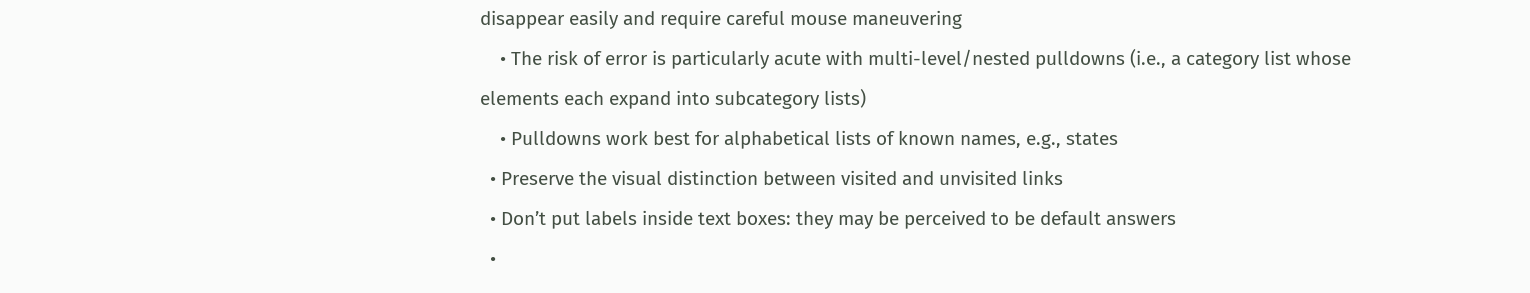disappear easily and require careful mouse maneuvering
    • The risk of error is particularly acute with multi-level/nested pulldowns (i.e., a category list whose elements each expand into subcategory lists)
    • Pulldowns work best for alphabetical lists of known names, e.g., states
  • Preserve the visual distinction between visited and unvisited links
  • Don’t put labels inside text boxes: they may be perceived to be default answers
  •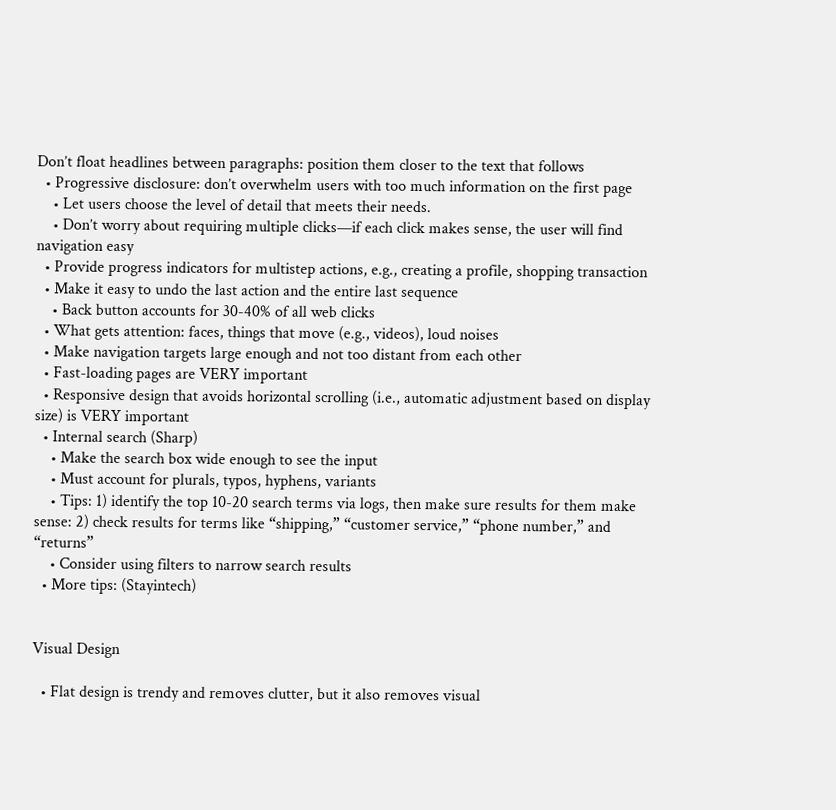Don’t float headlines between paragraphs: position them closer to the text that follows
  • Progressive disclosure: don’t overwhelm users with too much information on the first page
    • Let users choose the level of detail that meets their needs.
    • Don’t worry about requiring multiple clicks—if each click makes sense, the user will find navigation easy
  • Provide progress indicators for multistep actions, e.g., creating a profile, shopping transaction
  • Make it easy to undo the last action and the entire last sequence
    • Back button accounts for 30-40% of all web clicks
  • What gets attention: faces, things that move (e.g., videos), loud noises
  • Make navigation targets large enough and not too distant from each other
  • Fast-loading pages are VERY important
  • Responsive design that avoids horizontal scrolling (i.e., automatic adjustment based on display size) is VERY important
  • Internal search (Sharp)
    • Make the search box wide enough to see the input
    • Must account for plurals, typos, hyphens, variants
    • Tips: 1) identify the top 10-20 search terms via logs, then make sure results for them make sense: 2) check results for terms like “shipping,” “customer service,” “phone number,” and “returns”
    • Consider using filters to narrow search results
  • More tips: (Stayintech)


Visual Design

  • Flat design is trendy and removes clutter, but it also removes visual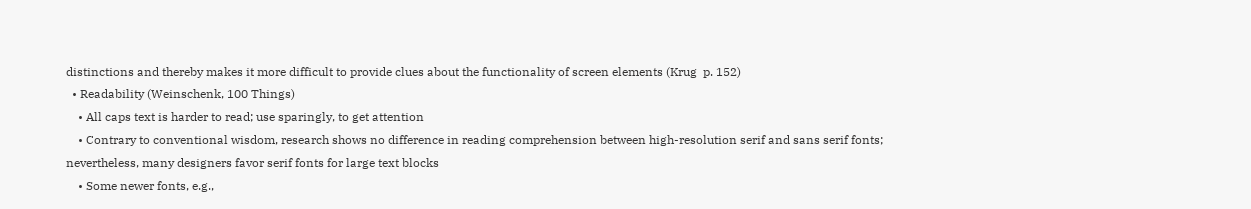distinctions and thereby makes it more difficult to provide clues about the functionality of screen elements (Krug  p. 152)
  • Readability (Weinschenk, 100 Things)
    • All caps text is harder to read; use sparingly, to get attention
    • Contrary to conventional wisdom, research shows no difference in reading comprehension between high-resolution serif and sans serif fonts; nevertheless, many designers favor serif fonts for large text blocks
    • Some newer fonts, e.g.,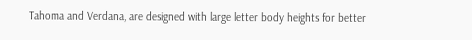Tahoma and Verdana, are designed with large letter body heights for better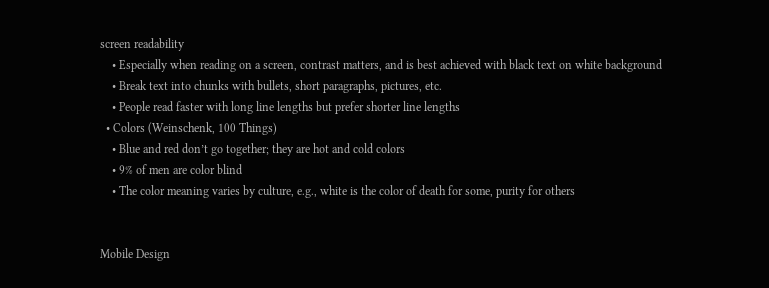screen readability
    • Especially when reading on a screen, contrast matters, and is best achieved with black text on white background
    • Break text into chunks with bullets, short paragraphs, pictures, etc.
    • People read faster with long line lengths but prefer shorter line lengths
  • Colors (Weinschenk, 100 Things)
    • Blue and red don’t go together; they are hot and cold colors
    • 9% of men are color blind
    • The color meaning varies by culture, e.g., white is the color of death for some, purity for others


Mobile Design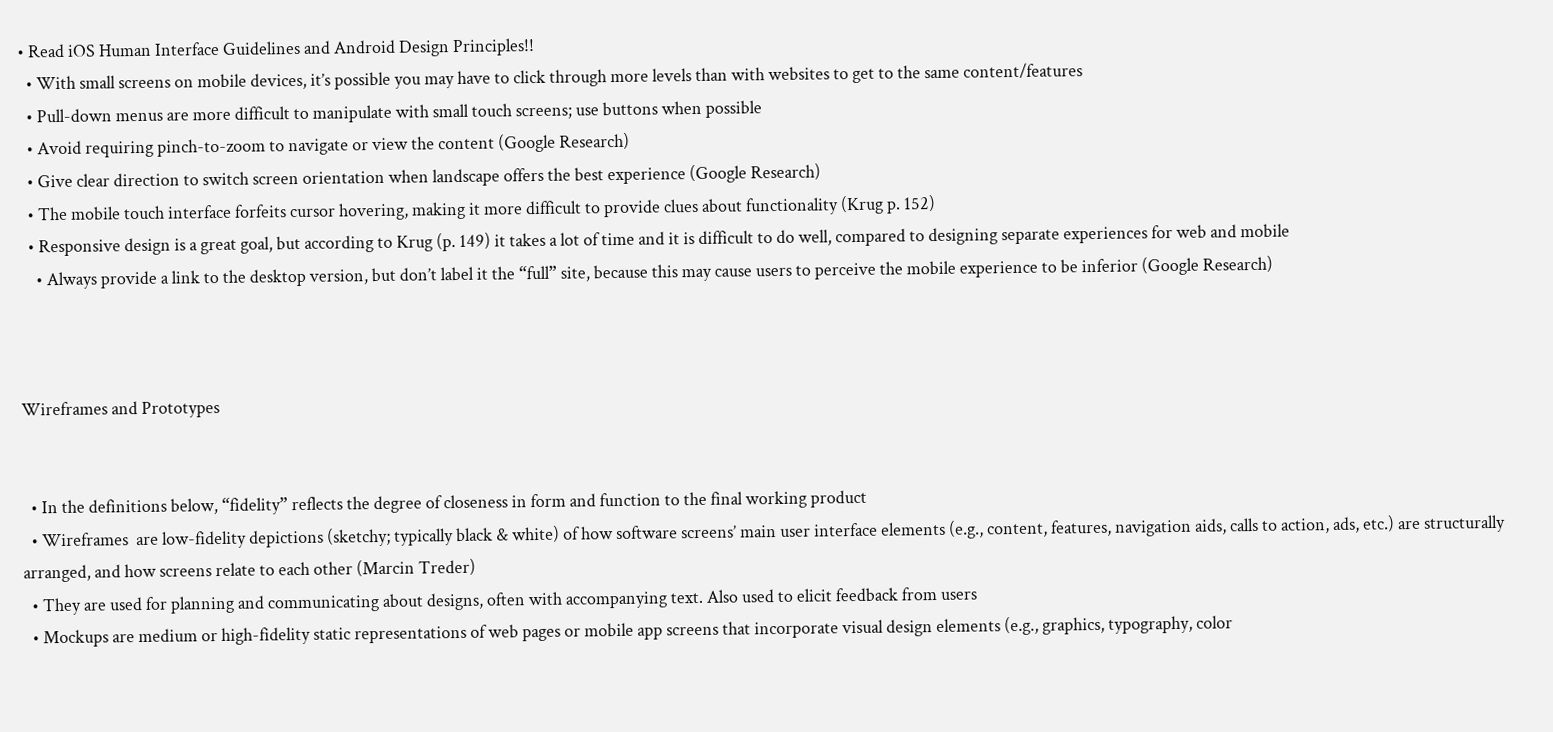• Read iOS Human Interface Guidelines and Android Design Principles!!
  • With small screens on mobile devices, it’s possible you may have to click through more levels than with websites to get to the same content/features
  • Pull-down menus are more difficult to manipulate with small touch screens; use buttons when possible
  • Avoid requiring pinch-to-zoom to navigate or view the content (Google Research)
  • Give clear direction to switch screen orientation when landscape offers the best experience (Google Research)
  • The mobile touch interface forfeits cursor hovering, making it more difficult to provide clues about functionality (Krug p. 152)
  • Responsive design is a great goal, but according to Krug (p. 149) it takes a lot of time and it is difficult to do well, compared to designing separate experiences for web and mobile
    • Always provide a link to the desktop version, but don’t label it the “full” site, because this may cause users to perceive the mobile experience to be inferior (Google Research)



Wireframes and Prototypes


  • In the definitions below, “fidelity” reflects the degree of closeness in form and function to the final working product
  • Wireframes  are low-fidelity depictions (sketchy; typically black & white) of how software screens’ main user interface elements (e.g., content, features, navigation aids, calls to action, ads, etc.) are structurally arranged, and how screens relate to each other (Marcin Treder)
  • They are used for planning and communicating about designs, often with accompanying text. Also used to elicit feedback from users
  • Mockups are medium or high-fidelity static representations of web pages or mobile app screens that incorporate visual design elements (e.g., graphics, typography, color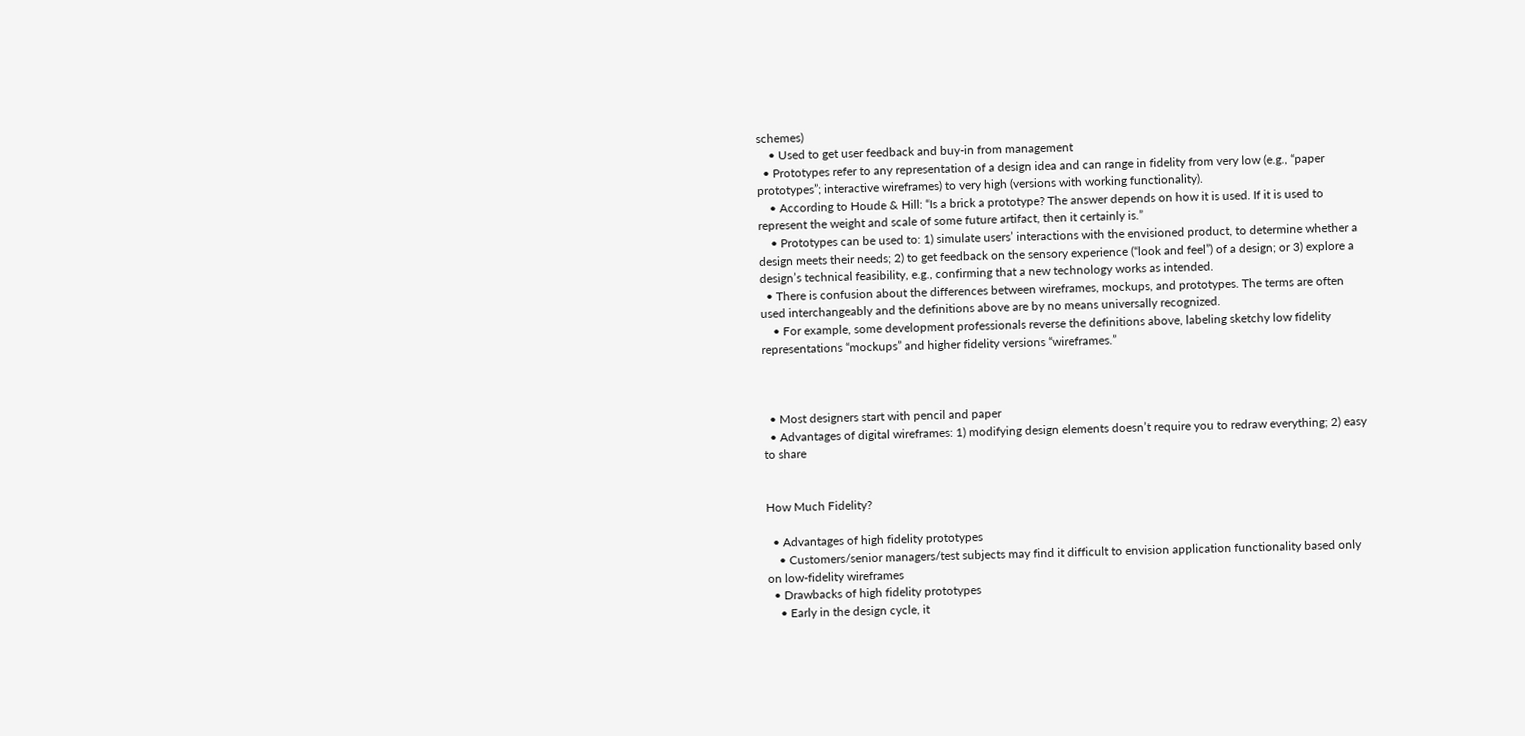schemes)
    • Used to get user feedback and buy-in from management
  • Prototypes refer to any representation of a design idea and can range in fidelity from very low (e.g., “paper prototypes”; interactive wireframes) to very high (versions with working functionality).
    • According to Houde & Hill: “Is a brick a prototype? The answer depends on how it is used. If it is used to represent the weight and scale of some future artifact, then it certainly is.”
    • Prototypes can be used to: 1) simulate users’ interactions with the envisioned product, to determine whether a design meets their needs; 2) to get feedback on the sensory experience (“look and feel”) of a design; or 3) explore a design’s technical feasibility, e.g., confirming that a new technology works as intended.
  • There is confusion about the differences between wireframes, mockups, and prototypes. The terms are often used interchangeably and the definitions above are by no means universally recognized.
    • For example, some development professionals reverse the definitions above, labeling sketchy low fidelity representations “mockups” and higher fidelity versions “wireframes.”



  • Most designers start with pencil and paper
  • Advantages of digital wireframes: 1) modifying design elements doesn’t require you to redraw everything; 2) easy to share


How Much Fidelity?

  • Advantages of high fidelity prototypes
    • Customers/senior managers/test subjects may find it difficult to envision application functionality based only on low-fidelity wireframes
  • Drawbacks of high fidelity prototypes
    • Early in the design cycle, it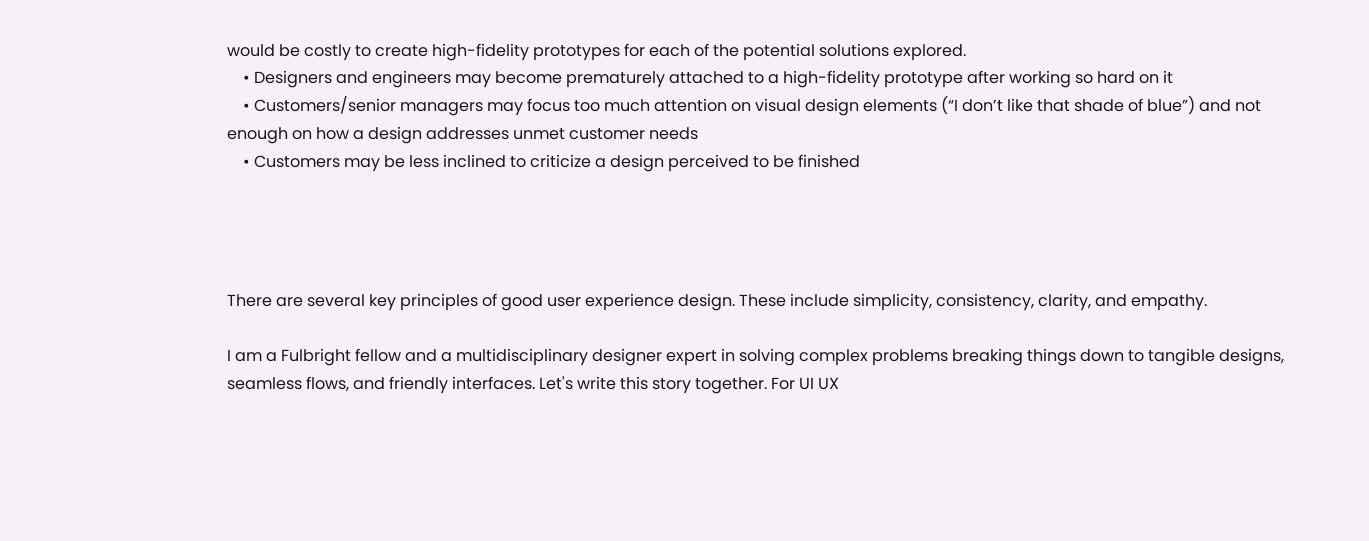would be costly to create high-fidelity prototypes for each of the potential solutions explored.
    • Designers and engineers may become prematurely attached to a high-fidelity prototype after working so hard on it
    • Customers/senior managers may focus too much attention on visual design elements (“I don’t like that shade of blue”) and not enough on how a design addresses unmet customer needs
    • Customers may be less inclined to criticize a design perceived to be finished




There are several key principles of good user experience design. These include simplicity, consistency, clarity, and empathy.

I am a Fulbright fellow and a multidisciplinary designer expert in solving complex problems breaking things down to tangible designs, seamless flows, and friendly interfaces. Let's write this story together. For UI UX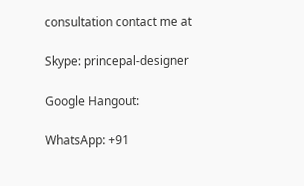consultation contact me at

Skype: princepal-designer

Google Hangout:

WhatsApp: +91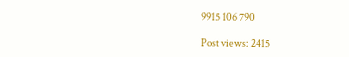9915 106 790

Post views: 2415